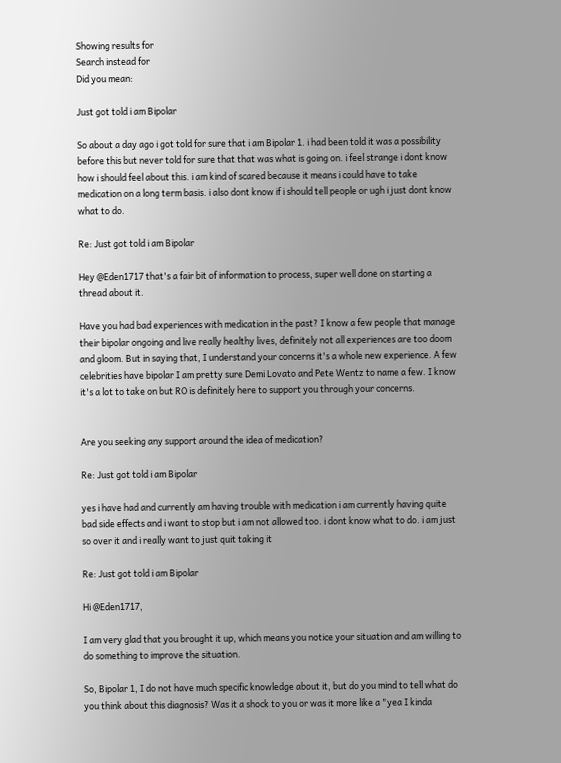Showing results for
Search instead for
Did you mean:

Just got told i am Bipolar

So about a day ago i got told for sure that i am Bipolar 1. i had been told it was a possibility before this but never told for sure that that was what is going on. i feel strange i dont know how i should feel about this. i am kind of scared because it means i could have to take medication on a long term basis. i also dont know if i should tell people or ugh i just dont know what to do.

Re: Just got told i am Bipolar

Hey @Eden1717 that's a fair bit of information to process, super well done on starting a thread about it.

Have you had bad experiences with medication in the past? I know a few people that manage their bipolar ongoing and live really healthy lives, definitely not all experiences are too doom and gloom. But in saying that, I understand your concerns it's a whole new experience. A few celebrities have bipolar I am pretty sure Demi Lovato and Pete Wentz to name a few. I know it's a lot to take on but RO is definitely here to support you through your concerns.


Are you seeking any support around the idea of medication?

Re: Just got told i am Bipolar

yes i have had and currently am having trouble with medication i am currently having quite bad side effects and i want to stop but i am not allowed too. i dont know what to do. i am just so over it and i really want to just quit taking it

Re: Just got told i am Bipolar

Hi @Eden1717,

I am very glad that you brought it up, which means you notice your situation and am willing to do something to improve the situation.

So, Bipolar 1, I do not have much specific knowledge about it, but do you mind to tell what do you think about this diagnosis? Was it a shock to you or was it more like a "yea I kinda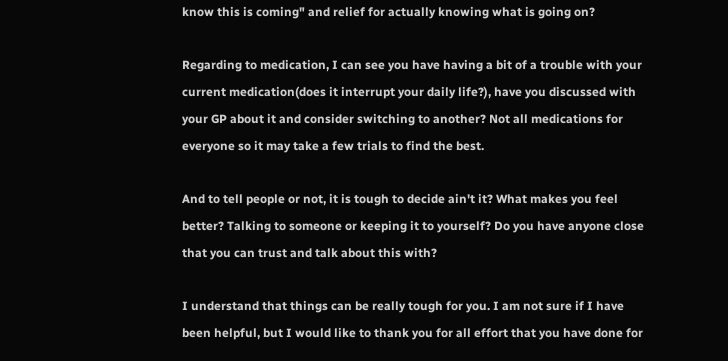know this is coming" and relief for actually knowing what is going on?

Regarding to medication, I can see you have having a bit of a trouble with your current medication(does it interrupt your daily life?), have you discussed with your GP about it and consider switching to another? Not all medications for everyone so it may take a few trials to find the best.

And to tell people or not, it is tough to decide ain't it? What makes you feel better? Talking to someone or keeping it to yourself? Do you have anyone close that you can trust and talk about this with?

I understand that things can be really tough for you. I am not sure if I have been helpful, but I would like to thank you for all effort that you have done for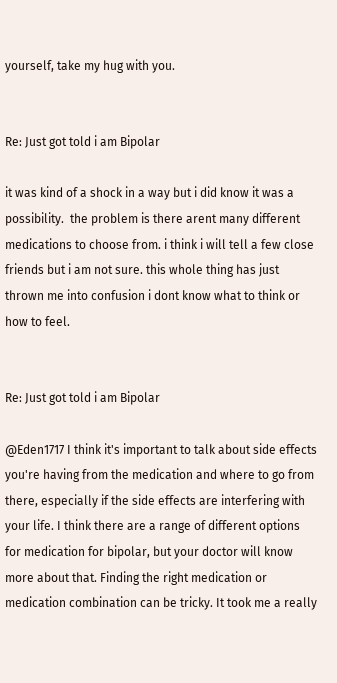yourself, take my hug with you.


Re: Just got told i am Bipolar

it was kind of a shock in a way but i did know it was a possibility.  the problem is there arent many different medications to choose from. i think i will tell a few close friends but i am not sure. this whole thing has just thrown me into confusion i dont know what to think or how to feel.


Re: Just got told i am Bipolar

@Eden1717 I think it's important to talk about side effects you're having from the medication and where to go from there, especially if the side effects are interfering with your life. I think there are a range of different options for medication for bipolar, but your doctor will know more about that. Finding the right medication or medication combination can be tricky. It took me a really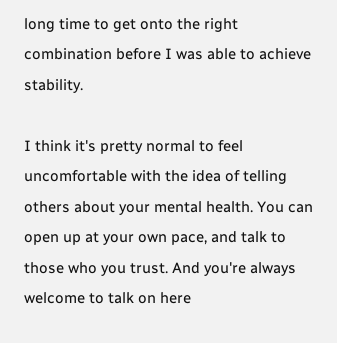long time to get onto the right combination before I was able to achieve stability.

I think it's pretty normal to feel uncomfortable with the idea of telling others about your mental health. You can open up at your own pace, and talk to those who you trust. And you're always welcome to talk on here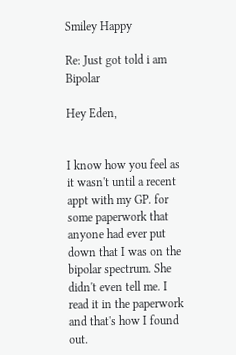Smiley Happy

Re: Just got told i am Bipolar

Hey Eden,


I know how you feel as it wasn't until a recent appt with my GP. for some paperwork that anyone had ever put down that I was on the bipolar spectrum. She didn't even tell me. I read it in the paperwork and that's how I found out.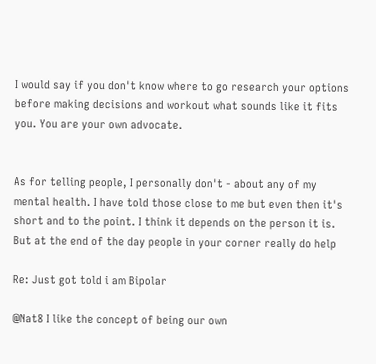I would say if you don't know where to go research your options before making decisions and workout what sounds like it fits you. You are your own advocate.


As for telling people, I personally don't - about any of my mental health. I have told those close to me but even then it's short and to the point. I think it depends on the person it is. But at the end of the day people in your corner really do help

Re: Just got told i am Bipolar

@Nat8 I like the concept of being our own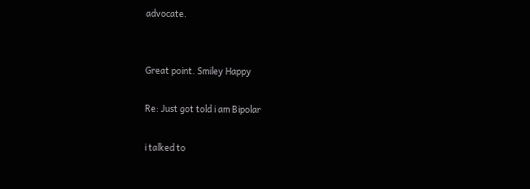advocate.


Great point. Smiley Happy

Re: Just got told i am Bipolar

i talked to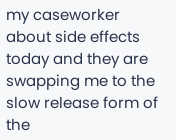my caseworker about side effects today and they are swapping me to the slow release form of the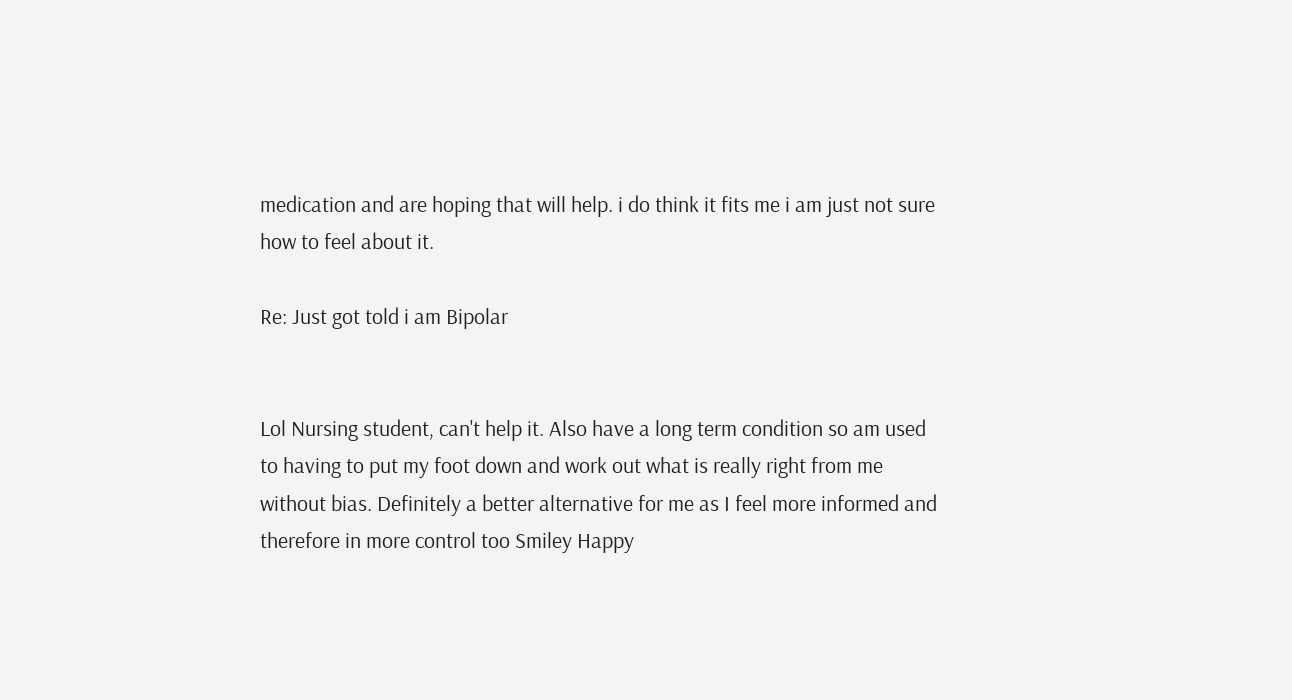medication and are hoping that will help. i do think it fits me i am just not sure how to feel about it.

Re: Just got told i am Bipolar


Lol Nursing student, can't help it. Also have a long term condition so am used to having to put my foot down and work out what is really right from me without bias. Definitely a better alternative for me as I feel more informed and therefore in more control too Smiley Happy